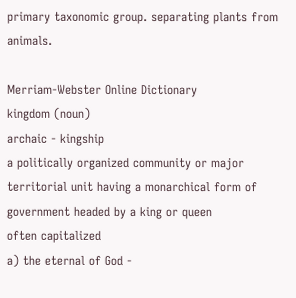primary taxonomic group. separating plants from animals.

Merriam-Webster Online Dictionary
kingdom (noun)
archaic - kingship
a politically organized community or major territorial unit having a monarchical form of government headed by a king or queen
often capitalized
a) the eternal of God -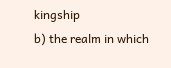kingship
b) the realm in which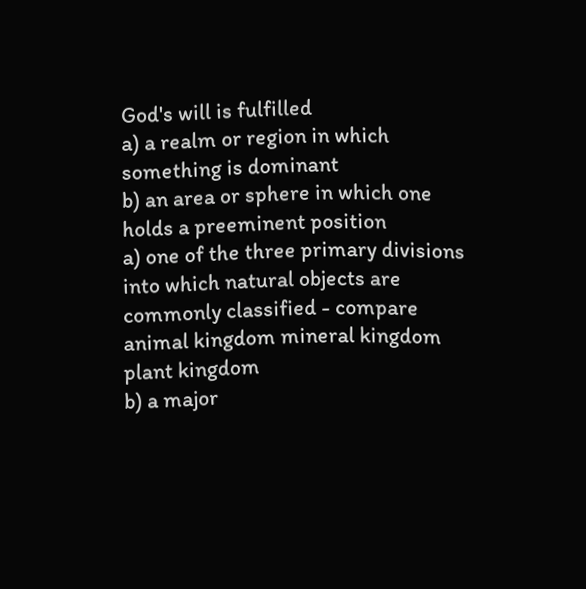God's will is fulfilled
a) a realm or region in which something is dominant
b) an area or sphere in which one holds a preeminent position
a) one of the three primary divisions into which natural objects are commonly classified - compare animal kingdom mineral kingdom plant kingdom
b) a major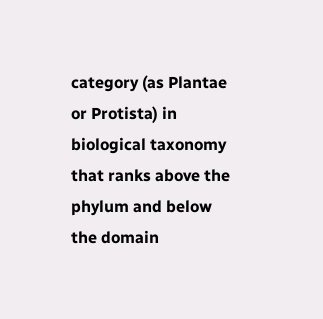category (as Plantae or Protista) in biological taxonomy that ranks above the phylum and below the domain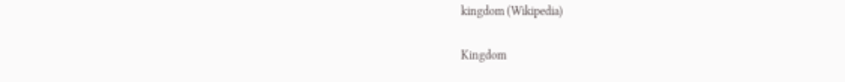kingdom (Wikipedia)

Kingdom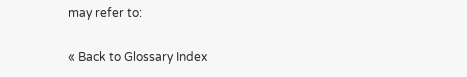may refer to:

« Back to Glossary Index